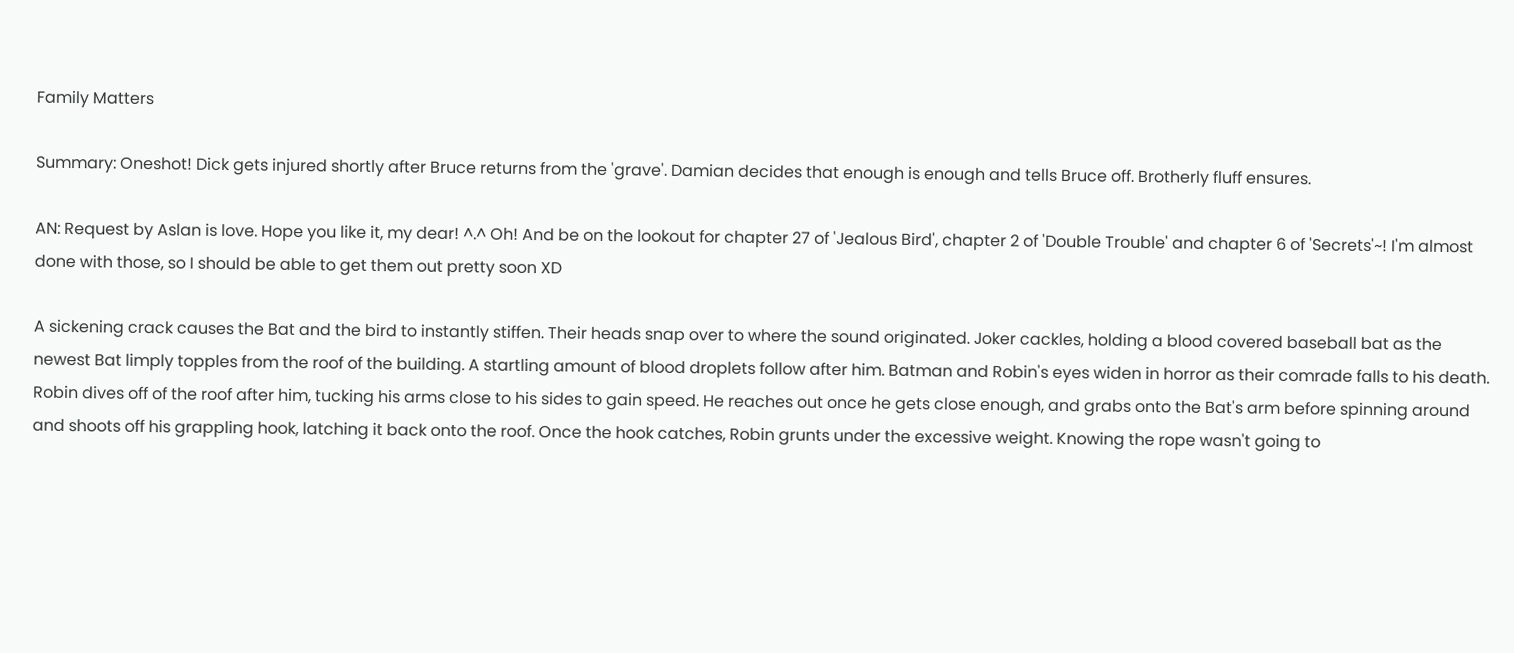Family Matters

Summary: Oneshot! Dick gets injured shortly after Bruce returns from the 'grave'. Damian decides that enough is enough and tells Bruce off. Brotherly fluff ensures.

AN: Request by Aslan is love. Hope you like it, my dear! ^.^ Oh! And be on the lookout for chapter 27 of 'Jealous Bird', chapter 2 of 'Double Trouble' and chapter 6 of 'Secrets'~! I'm almost done with those, so I should be able to get them out pretty soon XD

A sickening crack causes the Bat and the bird to instantly stiffen. Their heads snap over to where the sound originated. Joker cackles, holding a blood covered baseball bat as the newest Bat limply topples from the roof of the building. A startling amount of blood droplets follow after him. Batman and Robin's eyes widen in horror as their comrade falls to his death. Robin dives off of the roof after him, tucking his arms close to his sides to gain speed. He reaches out once he gets close enough, and grabs onto the Bat's arm before spinning around and shoots off his grappling hook, latching it back onto the roof. Once the hook catches, Robin grunts under the excessive weight. Knowing the rope wasn't going to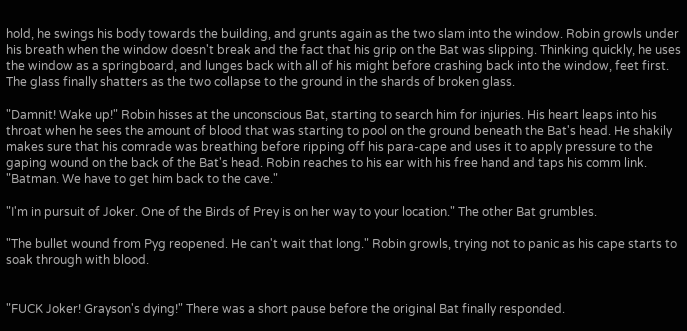hold, he swings his body towards the building, and grunts again as the two slam into the window. Robin growls under his breath when the window doesn't break and the fact that his grip on the Bat was slipping. Thinking quickly, he uses the window as a springboard, and lunges back with all of his might before crashing back into the window, feet first. The glass finally shatters as the two collapse to the ground in the shards of broken glass.

"Damnit! Wake up!" Robin hisses at the unconscious Bat, starting to search him for injuries. His heart leaps into his throat when he sees the amount of blood that was starting to pool on the ground beneath the Bat's head. He shakily makes sure that his comrade was breathing before ripping off his para-cape and uses it to apply pressure to the gaping wound on the back of the Bat's head. Robin reaches to his ear with his free hand and taps his comm link. "Batman. We have to get him back to the cave."

"I'm in pursuit of Joker. One of the Birds of Prey is on her way to your location." The other Bat grumbles.

"The bullet wound from Pyg reopened. He can't wait that long." Robin growls, trying not to panic as his cape starts to soak through with blood.


"FUCK Joker! Grayson's dying!" There was a short pause before the original Bat finally responded.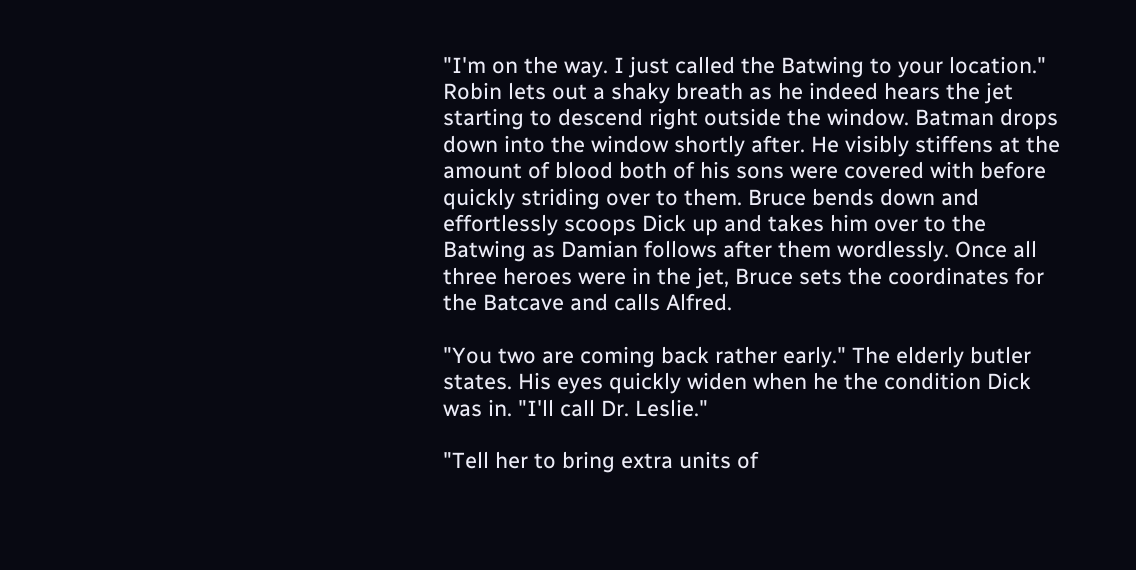"I'm on the way. I just called the Batwing to your location." Robin lets out a shaky breath as he indeed hears the jet starting to descend right outside the window. Batman drops down into the window shortly after. He visibly stiffens at the amount of blood both of his sons were covered with before quickly striding over to them. Bruce bends down and effortlessly scoops Dick up and takes him over to the Batwing as Damian follows after them wordlessly. Once all three heroes were in the jet, Bruce sets the coordinates for the Batcave and calls Alfred.

"You two are coming back rather early." The elderly butler states. His eyes quickly widen when he the condition Dick was in. "I'll call Dr. Leslie."

"Tell her to bring extra units of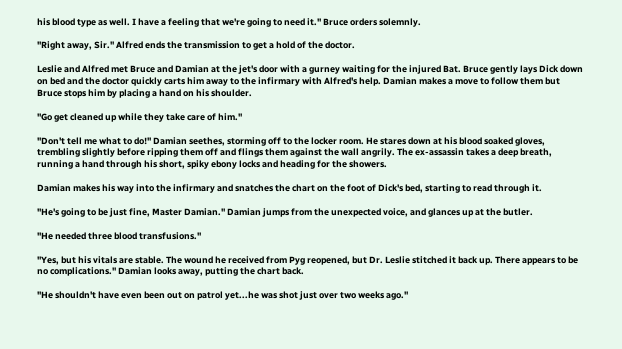his blood type as well. I have a feeling that we're going to need it." Bruce orders solemnly.

"Right away, Sir." Alfred ends the transmission to get a hold of the doctor.

Leslie and Alfred met Bruce and Damian at the jet's door with a gurney waiting for the injured Bat. Bruce gently lays Dick down on bed and the doctor quickly carts him away to the infirmary with Alfred's help. Damian makes a move to follow them but Bruce stops him by placing a hand on his shoulder.

"Go get cleaned up while they take care of him."

"Don't tell me what to do!" Damian seethes, storming off to the locker room. He stares down at his blood soaked gloves, trembling slightly before ripping them off and flings them against the wall angrily. The ex-assassin takes a deep breath, running a hand through his short, spiky ebony locks and heading for the showers.

Damian makes his way into the infirmary and snatches the chart on the foot of Dick's bed, starting to read through it.

"He's going to be just fine, Master Damian." Damian jumps from the unexpected voice, and glances up at the butler.

"He needed three blood transfusions."

"Yes, but his vitals are stable. The wound he received from Pyg reopened, but Dr. Leslie stitched it back up. There appears to be no complications." Damian looks away, putting the chart back.

"He shouldn't have even been out on patrol yet...he was shot just over two weeks ago."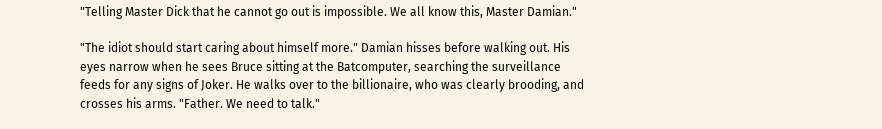"Telling Master Dick that he cannot go out is impossible. We all know this, Master Damian."

"The idiot should start caring about himself more." Damian hisses before walking out. His eyes narrow when he sees Bruce sitting at the Batcomputer, searching the surveillance feeds for any signs of Joker. He walks over to the billionaire, who was clearly brooding, and crosses his arms. "Father. We need to talk."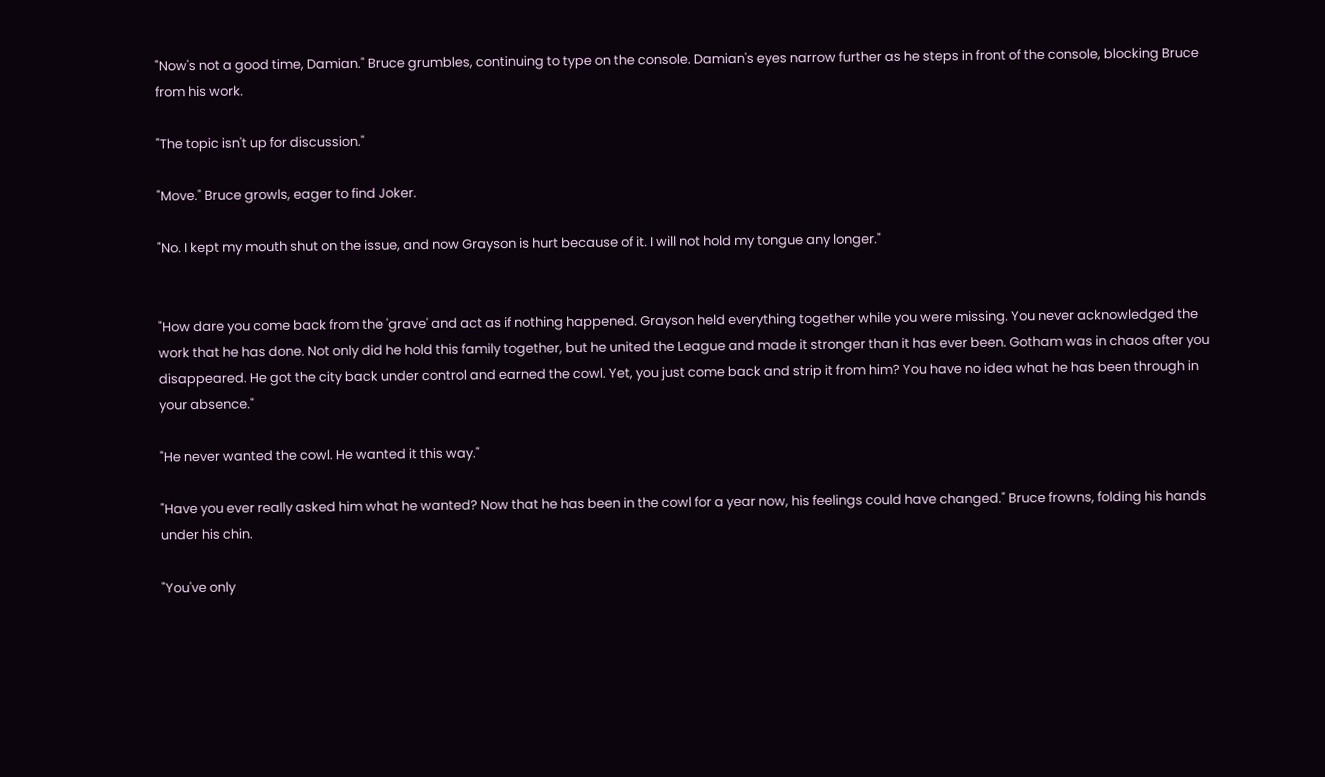"Now's not a good time, Damian." Bruce grumbles, continuing to type on the console. Damian's eyes narrow further as he steps in front of the console, blocking Bruce from his work.

"The topic isn't up for discussion."

"Move." Bruce growls, eager to find Joker.

"No. I kept my mouth shut on the issue, and now Grayson is hurt because of it. I will not hold my tongue any longer."


"How dare you come back from the 'grave' and act as if nothing happened. Grayson held everything together while you were missing. You never acknowledged the work that he has done. Not only did he hold this family together, but he united the League and made it stronger than it has ever been. Gotham was in chaos after you disappeared. He got the city back under control and earned the cowl. Yet, you just come back and strip it from him? You have no idea what he has been through in your absence."

"He never wanted the cowl. He wanted it this way."

"Have you ever really asked him what he wanted? Now that he has been in the cowl for a year now, his feelings could have changed." Bruce frowns, folding his hands under his chin.

"You've only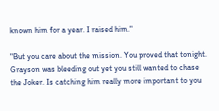known him for a year. I raised him."

"But you care about the mission. You proved that tonight. Grayson was bleeding out yet you still wanted to chase the Joker. Is catching him really more important to you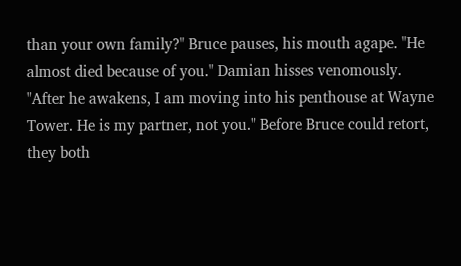than your own family?" Bruce pauses, his mouth agape. "He almost died because of you." Damian hisses venomously. "After he awakens, I am moving into his penthouse at Wayne Tower. He is my partner, not you." Before Bruce could retort, they both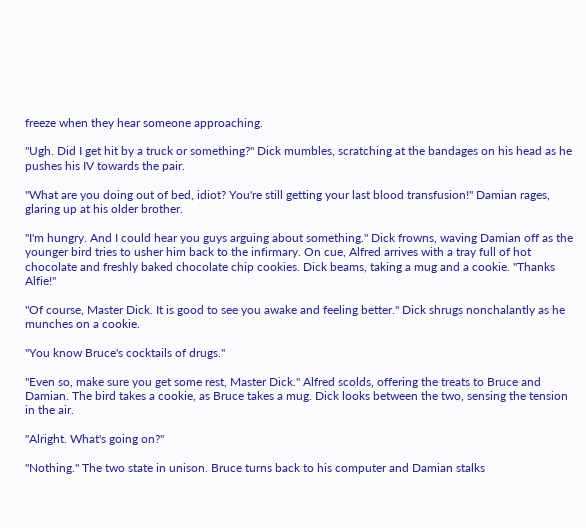freeze when they hear someone approaching.

"Ugh. Did I get hit by a truck or something?" Dick mumbles, scratching at the bandages on his head as he pushes his IV towards the pair.

"What are you doing out of bed, idiot? You're still getting your last blood transfusion!" Damian rages, glaring up at his older brother.

"I'm hungry. And I could hear you guys arguing about something." Dick frowns, waving Damian off as the younger bird tries to usher him back to the infirmary. On cue, Alfred arrives with a tray full of hot chocolate and freshly baked chocolate chip cookies. Dick beams, taking a mug and a cookie. "Thanks Alfie!"

"Of course, Master Dick. It is good to see you awake and feeling better." Dick shrugs nonchalantly as he munches on a cookie.

"You know Bruce's cocktails of drugs."

"Even so, make sure you get some rest, Master Dick." Alfred scolds, offering the treats to Bruce and Damian. The bird takes a cookie, as Bruce takes a mug. Dick looks between the two, sensing the tension in the air.

"Alright. What's going on?"

"Nothing." The two state in unison. Bruce turns back to his computer and Damian stalks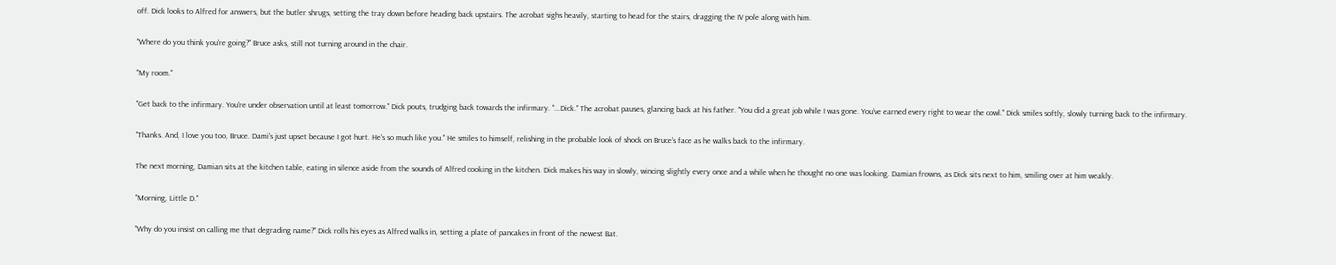off. Dick looks to Alfred for answers, but the butler shrugs, setting the tray down before heading back upstairs. The acrobat sighs heavily, starting to head for the stairs, dragging the IV pole along with him.

"Where do you think you're going?" Bruce asks, still not turning around in the chair.

"My room."

"Get back to the infirmary. You're under observation until at least tomorrow." Dick pouts, trudging back towards the infirmary. "...Dick." The acrobat pauses, glancing back at his father. "You did a great job while I was gone. You've earned every right to wear the cowl." Dick smiles softly, slowly turning back to the infirmary.

"Thanks. And, I love you too, Bruce. Dami's just upset because I got hurt. He's so much like you." He smiles to himself, relishing in the probable look of shock on Bruce's face as he walks back to the infirmary.

The next morning, Damian sits at the kitchen table, eating in silence aside from the sounds of Alfred cooking in the kitchen. Dick makes his way in slowly, wincing slightly every once and a while when he thought no one was looking. Damian frowns, as Dick sits next to him, smiling over at him weakly.

"Morning, Little D."

"Why do you insist on calling me that degrading name?" Dick rolls his eyes as Alfred walks in, setting a plate of pancakes in front of the newest Bat.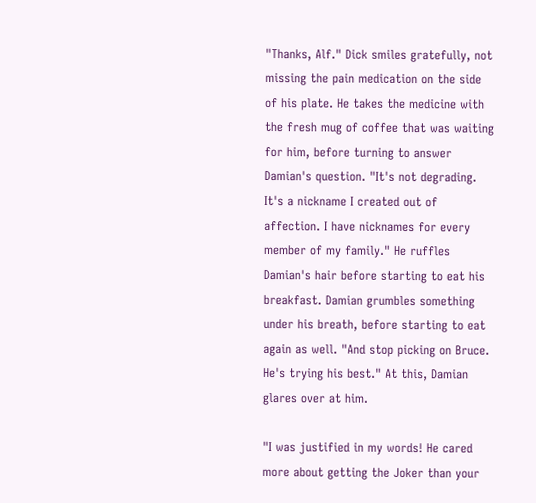"Thanks, Alf." Dick smiles gratefully, not missing the pain medication on the side of his plate. He takes the medicine with the fresh mug of coffee that was waiting for him, before turning to answer Damian's question. "It's not degrading. It's a nickname I created out of affection. I have nicknames for every member of my family." He ruffles Damian's hair before starting to eat his breakfast. Damian grumbles something under his breath, before starting to eat again as well. "And stop picking on Bruce. He's trying his best." At this, Damian glares over at him.

"I was justified in my words! He cared more about getting the Joker than your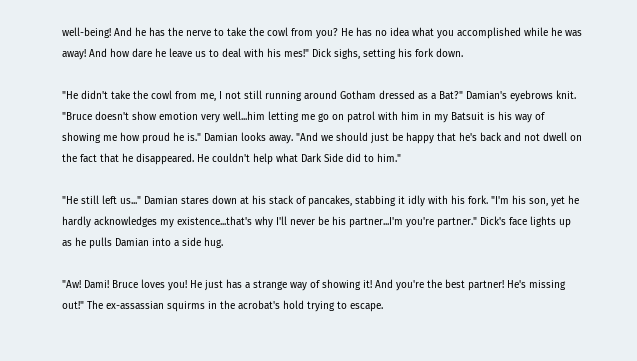well-being! And he has the nerve to take the cowl from you? He has no idea what you accomplished while he was away! And how dare he leave us to deal with his mes!" Dick sighs, setting his fork down.

"He didn't take the cowl from me, I not still running around Gotham dressed as a Bat?" Damian's eyebrows knit. "Bruce doesn't show emotion very well...him letting me go on patrol with him in my Batsuit is his way of showing me how proud he is." Damian looks away. "And we should just be happy that he's back and not dwell on the fact that he disappeared. He couldn't help what Dark Side did to him."

"He still left us..." Damian stares down at his stack of pancakes, stabbing it idly with his fork. "I'm his son, yet he hardly acknowledges my existence...that's why I'll never be his partner...I'm you're partner." Dick's face lights up as he pulls Damian into a side hug.

"Aw! Dami! Bruce loves you! He just has a strange way of showing it! And you're the best partner! He's missing out!" The ex-assassian squirms in the acrobat's hold trying to escape.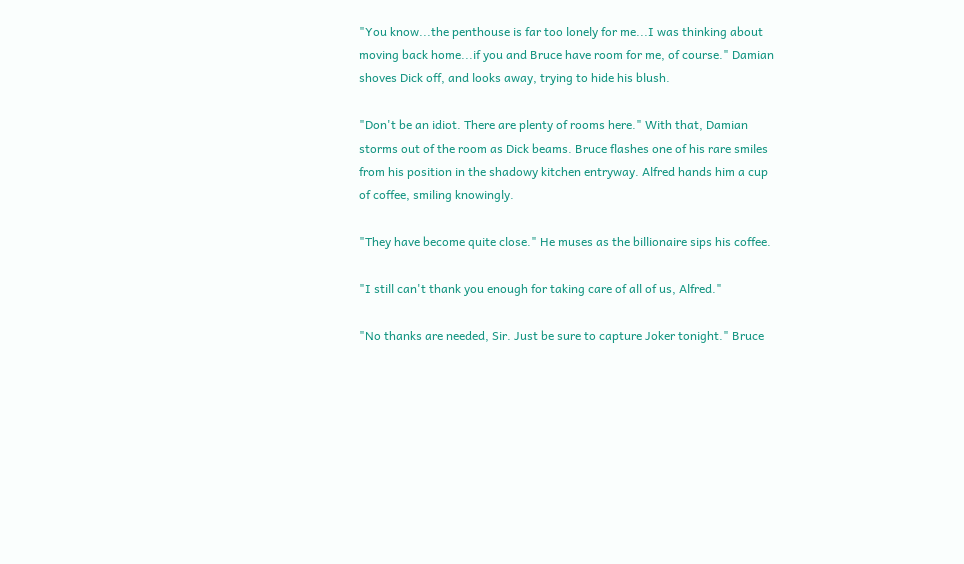"You know...the penthouse is far too lonely for me...I was thinking about moving back home...if you and Bruce have room for me, of course." Damian shoves Dick off, and looks away, trying to hide his blush.

"Don't be an idiot. There are plenty of rooms here." With that, Damian storms out of the room as Dick beams. Bruce flashes one of his rare smiles from his position in the shadowy kitchen entryway. Alfred hands him a cup of coffee, smiling knowingly.

"They have become quite close." He muses as the billionaire sips his coffee.

"I still can't thank you enough for taking care of all of us, Alfred."

"No thanks are needed, Sir. Just be sure to capture Joker tonight." Bruce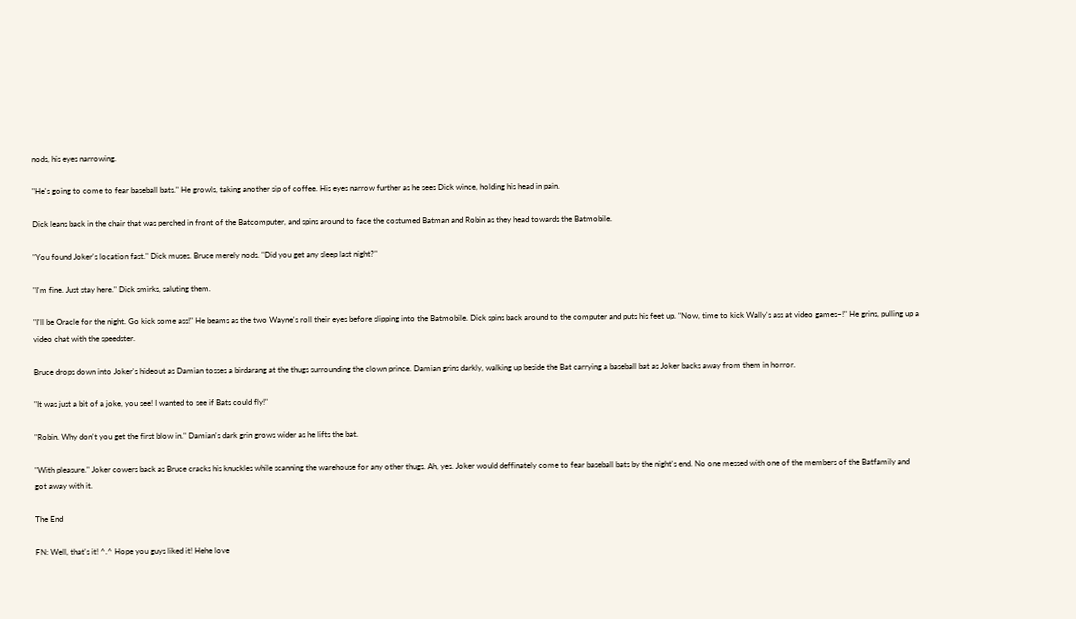nods, his eyes narrowing.

"He's going to come to fear baseball bats." He growls, taking another sip of coffee. His eyes narrow further as he sees Dick wince, holding his head in pain.

Dick leans back in the chair that was perched in front of the Batcomputer, and spins around to face the costumed Batman and Robin as they head towards the Batmobile.

"You found Joker's location fast." Dick muses. Bruce merely nods. "Did you get any sleep last night?"

"I'm fine. Just stay here." Dick smirks, saluting them.

"I'll be Oracle for the night. Go kick some ass!" He beams as the two Wayne's roll their eyes before slipping into the Batmobile. Dick spins back around to the computer and puts his feet up. "Now, time to kick Wally's ass at video games~!" He grins, pulling up a video chat with the speedster.

Bruce drops down into Joker's hideout as Damian tosses a birdarang at the thugs surrounding the clown prince. Damian grins darkly, walking up beside the Bat carrying a baseball bat as Joker backs away from them in horror.

"It was just a bit of a joke, you see! I wanted to see if Bats could fly!"

"Robin. Why don't you get the first blow in." Damian's dark grin grows wider as he lifts the bat.

"With pleasure." Joker cowers back as Bruce cracks his knuckles while scanning the warehouse for any other thugs. Ah, yes. Joker would deffinately come to fear baseball bats by the night's end. No one messed with one of the members of the Batfamily and got away with it.

The End

FN: Well, that's it! ^.^ Hope you guys liked it! Hehe love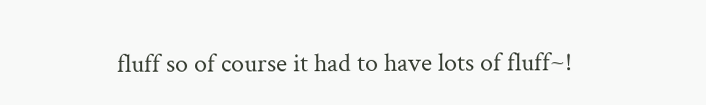fluff so of course it had to have lots of fluff~!